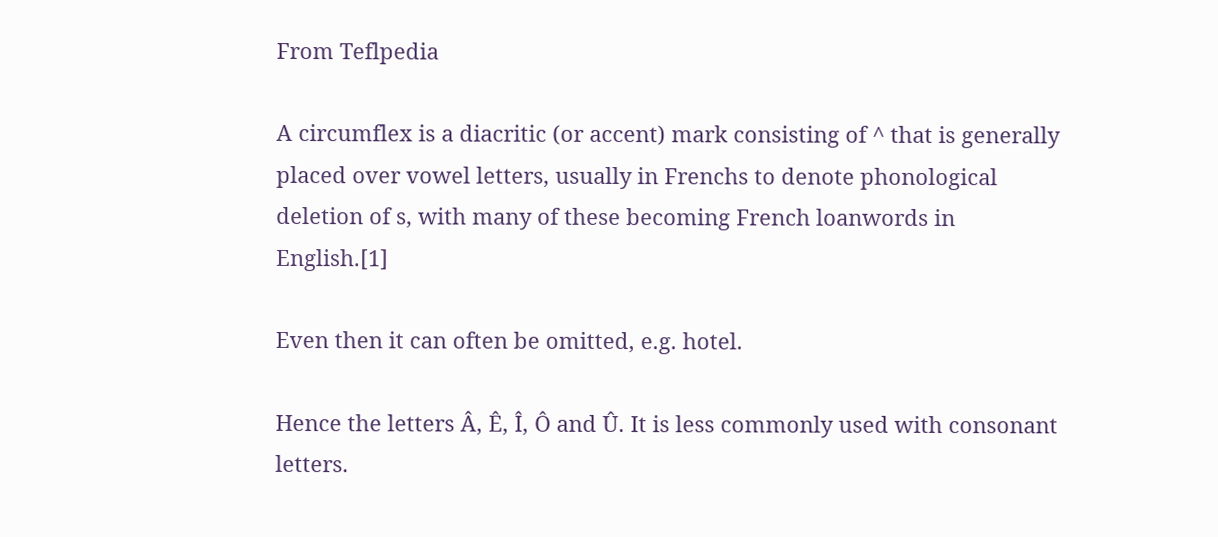From Teflpedia

A circumflex is a diacritic (or accent) mark consisting of ^ that is generally placed over vowel letters, usually in Frenchs to denote phonological deletion of s, with many of these becoming French loanwords in English.[1]

Even then it can often be omitted, e.g. hotel.

Hence the letters Â, Ê, Î, Ô and Û. It is less commonly used with consonant letters.